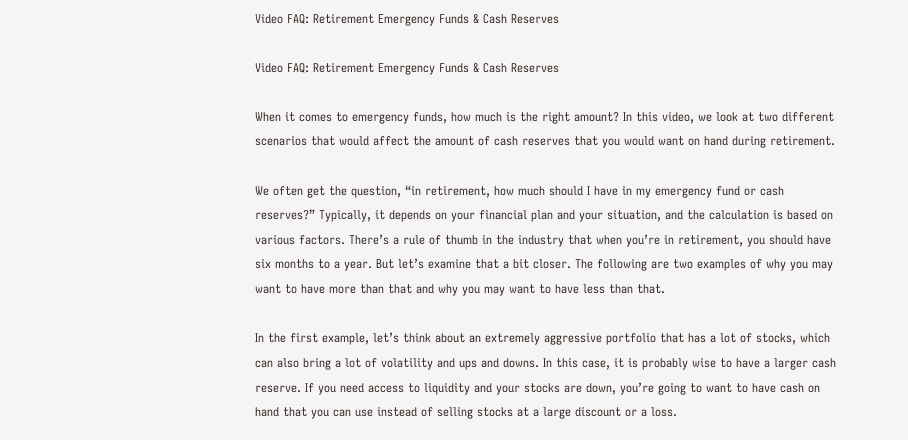Video FAQ: Retirement Emergency Funds & Cash Reserves

Video FAQ: Retirement Emergency Funds & Cash Reserves

When it comes to emergency funds, how much is the right amount? In this video, we look at two different scenarios that would affect the amount of cash reserves that you would want on hand during retirement.

We often get the question, “in retirement, how much should I have in my emergency fund or cash reserves?” Typically, it depends on your financial plan and your situation, and the calculation is based on various factors. There’s a rule of thumb in the industry that when you’re in retirement, you should have six months to a year. But let’s examine that a bit closer. The following are two examples of why you may want to have more than that and why you may want to have less than that.

In the first example, let’s think about an extremely aggressive portfolio that has a lot of stocks, which can also bring a lot of volatility and ups and downs. In this case, it is probably wise to have a larger cash reserve. If you need access to liquidity and your stocks are down, you’re going to want to have cash on hand that you can use instead of selling stocks at a large discount or a loss.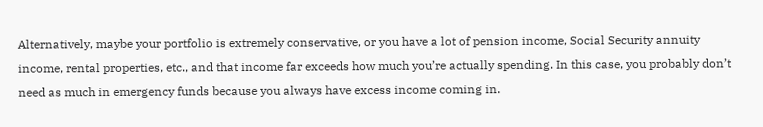Alternatively, maybe your portfolio is extremely conservative, or you have a lot of pension income, Social Security annuity income, rental properties, etc., and that income far exceeds how much you’re actually spending. In this case, you probably don’t need as much in emergency funds because you always have excess income coming in.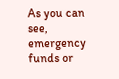As you can see, emergency funds or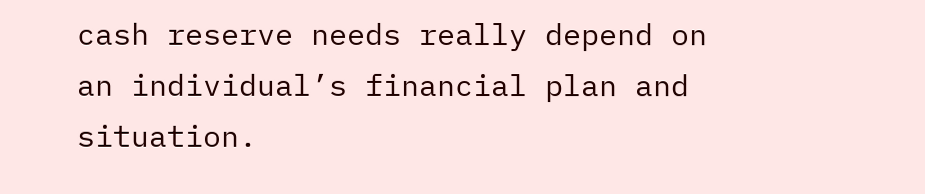cash reserve needs really depend on an individual’s financial plan and situation.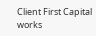Client First Capital works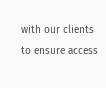with our clients to ensure access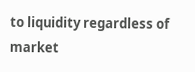to liquidity regardless of market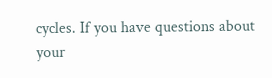cycles. If you have questions about your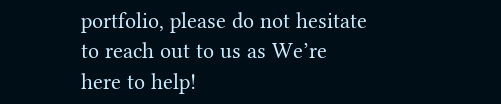portfolio, please do not hesitate to reach out to us as We’re here to help!